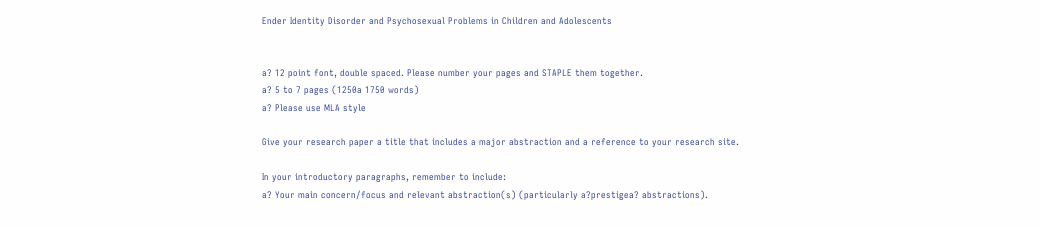Ender Identity Disorder and Psychosexual Problems in Children and Adolescents


a? 12 point font, double spaced. Please number your pages and STAPLE them together.
a? 5 to 7 pages (1250a 1750 words)
a? Please use MLA style

Give your research paper a title that includes a major abstraction and a reference to your research site.

In your introductory paragraphs, remember to include:
a? Your main concern/focus and relevant abstraction(s) (particularly a?prestigea? abstractions).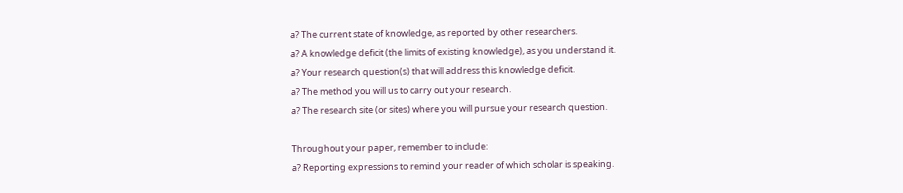a? The current state of knowledge, as reported by other researchers.
a? A knowledge deficit (the limits of existing knowledge), as you understand it.
a? Your research question(s) that will address this knowledge deficit.
a? The method you will us to carry out your research.
a? The research site (or sites) where you will pursue your research question.

Throughout your paper, remember to include:
a? Reporting expressions to remind your reader of which scholar is speaking.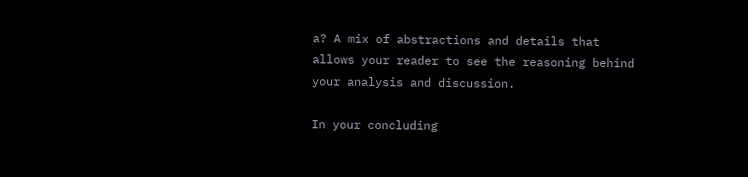a? A mix of abstractions and details that allows your reader to see the reasoning behind your analysis and discussion.

In your concluding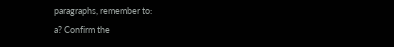paragraphs, remember to:
a? Confirm the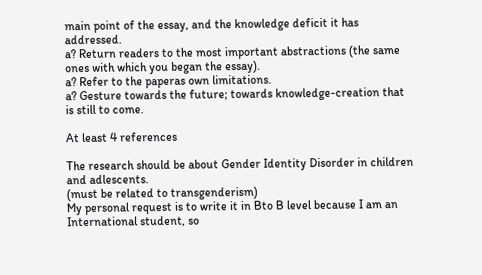main point of the essay, and the knowledge deficit it has addressed.
a? Return readers to the most important abstractions (the same ones with which you began the essay).
a? Refer to the paperas own limitations.
a? Gesture towards the future; towards knowledge-creation that is still to come.

At least 4 references

The research should be about Gender Identity Disorder in children and adlescents.
(must be related to transgenderism)
My personal request is to write it in Bto B level because I am an International student, so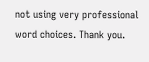not using very professional word choices. Thank you.